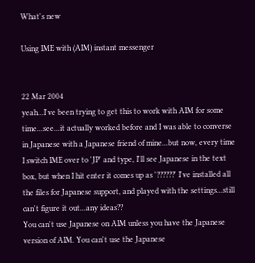What's new

Using IME with (AIM) instant messenger


22 Mar 2004
yeah...I've been trying to get this to work with AIM for some time...see...it actually worked before and I was able to converse in Japanese with a Japanese friend of mine...but now, every time I switch IME over to 'JP' and type, I'll see Japanese in the text box, but when I hit enter it comes up as '??????' I've installed all the files for Japanese support, and played with the settings...still can't figure it out...any ideas??
You can't use Japanese on AIM unless you have the Japanese version of AIM. You can't use the Japanese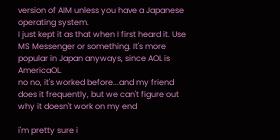version of AIM unless you have a Japanese operating system.
I just kept it as that when I first heard it. Use MS Messenger or something. It's more popular in Japan anyways, since AOL is AmericaOL.
no no, it's worked before...and my friend does it frequently, but we can't figure out why it doesn't work on my end

i'm pretty sure i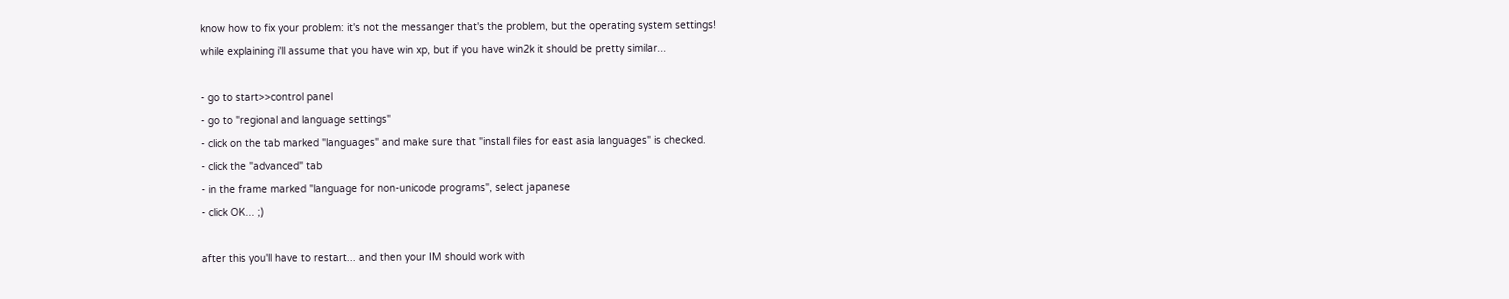know how to fix your problem: it's not the messanger that's the problem, but the operating system settings!
while explaining i'll assume that you have win xp, but if you have win2k it should be pretty similar...

- go to start>>control panel
- go to "regional and language settings"
- click on the tab marked "languages" and make sure that "install files for east asia languages" is checked.
- click the "advanced" tab
- in the frame marked "language for non-unicode programs", select japanese
- click OK... ;)

after this you'll have to restart... and then your IM should work with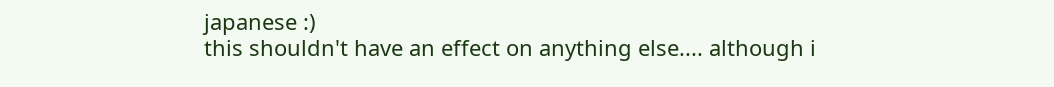japanese :)
this shouldn't have an effect on anything else.... although i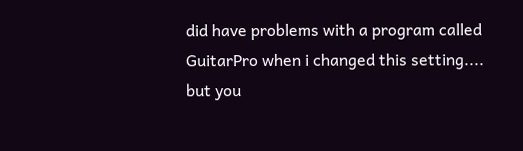did have problems with a program called GuitarPro when i changed this setting.... but you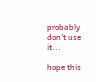probably don't use it...

hope this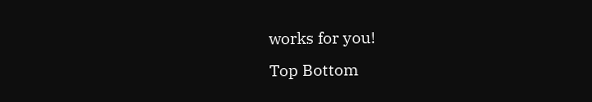works for you!
Top Bottom